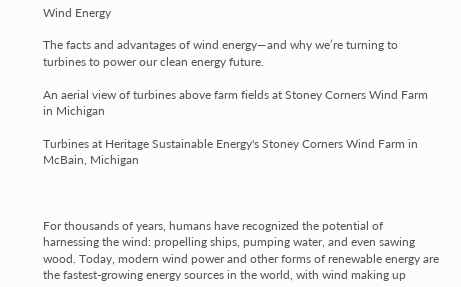Wind Energy

The facts and advantages of wind energy—and why we’re turning to turbines to power our clean energy future.

An aerial view of turbines above farm fields at Stoney Corners Wind Farm in Michigan

Turbines at Heritage Sustainable Energy's Stoney Corners Wind Farm in McBain, Michigan



For thousands of years, humans have recognized the potential of harnessing the wind: propelling ships, pumping water, and even sawing wood. Today, modern wind power and other forms of renewable energy are the fastest-growing energy sources in the world, with wind making up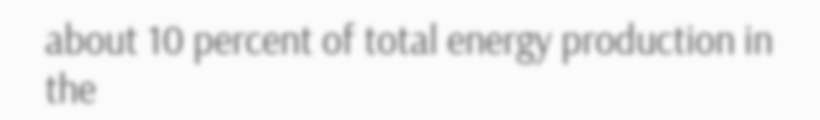about 10 percent of total energy production in the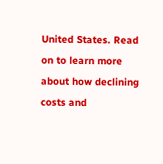United States. Read on to learn more about how declining costs and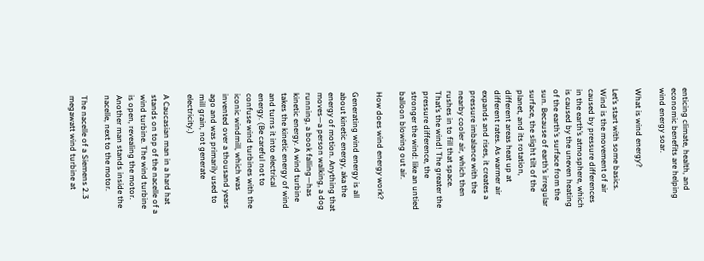enticing climate, health, and economic benefits are helping wind energy soar.

What is wind energy?

Let’s start with some basics. Wind is the movement of air caused by pressure differences in the earth’s atmosphere, which is caused by the uneven heating of the earth’s surface from the sun. Because of earth’s irregular surface, the slight tilt of the planet, and its rotation, different areas heat up at different rates. As warmer air expands and rises, it creates a pressure imbalance with the nearby cooler air, which then rushes in to fill that space. That’s the wind! The greater the pressure difference, the stronger the wind: like an untied balloon blowing out air.

How does wind energy work?

Generating wind energy is all about kinetic energy, aka the energy of motion. Anything that moves—a person walking, a dog running, a book falling—has kinetic energy. A wind turbine takes the kinetic energy of wind and turns it into electrical energy. (Be careful not to confuse wind turbines with the iconic windmill, which was invented over a thousand years ago and was primarily used to mill grain, not generate electricity.)

A Caucasian man in a hard hat stands on top of the nacelle of a wind turbine. The wind turbine is open, revealing the motor. Another man stands inside the nacelle, next to the motor.

The nacelle of a Siemens 2.3 megawatt wind turbine at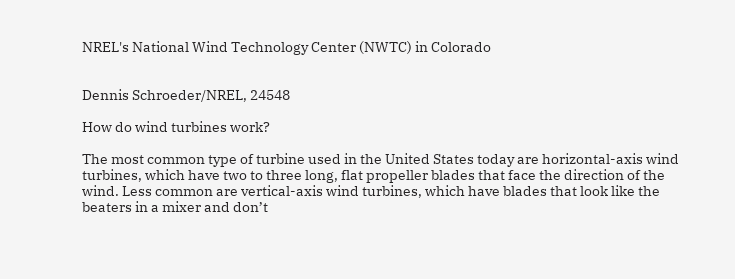NREL's National Wind Technology Center (NWTC) in Colorado


Dennis Schroeder/NREL, 24548

How do wind turbines work?

The most common type of turbine used in the United States today are horizontal-axis wind turbines, which have two to three long, flat propeller blades that face the direction of the wind. Less common are vertical-axis wind turbines, which have blades that look like the beaters in a mixer and don’t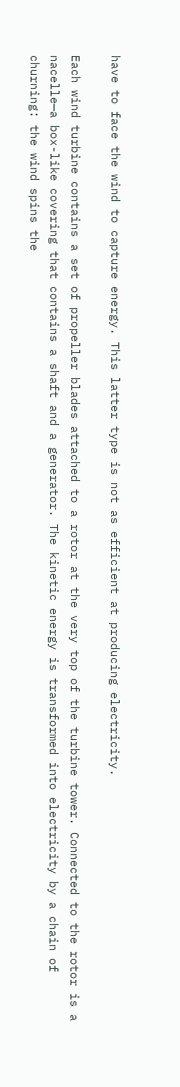have to face the wind to capture energy. This latter type is not as efficient at producing electricity.

Each wind turbine contains a set of propeller blades attached to a rotor at the very top of the turbine tower. Connected to the rotor is a nacelle—a box-like covering that contains a shaft and a generator. The kinetic energy is transformed into electricity by a chain of churning: the wind spins the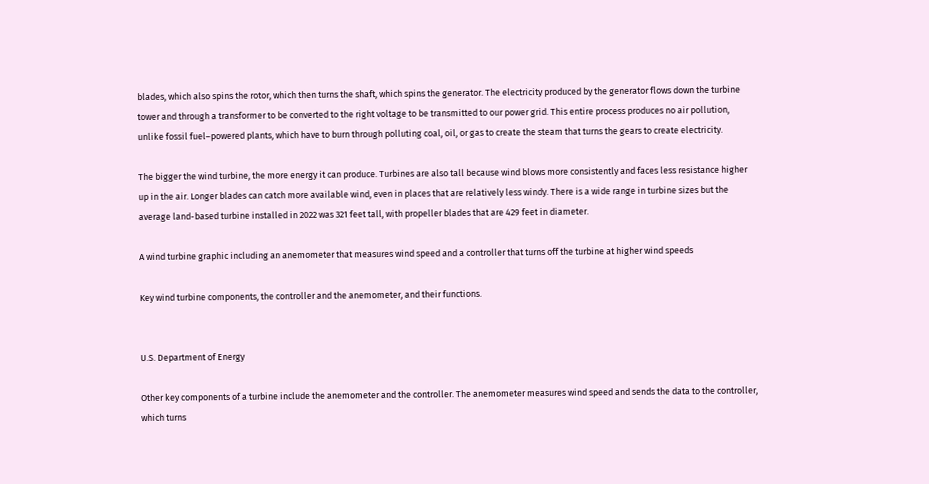blades, which also spins the rotor, which then turns the shaft, which spins the generator. The electricity produced by the generator flows down the turbine tower and through a transformer to be converted to the right voltage to be transmitted to our power grid. This entire process produces no air pollution, unlike fossil fuel–powered plants, which have to burn through polluting coal, oil, or gas to create the steam that turns the gears to create electricity.

The bigger the wind turbine, the more energy it can produce. Turbines are also tall because wind blows more consistently and faces less resistance higher up in the air. Longer blades can catch more available wind, even in places that are relatively less windy. There is a wide range in turbine sizes but the average land-based turbine installed in 2022 was 321 feet tall, with propeller blades that are 429 feet in diameter.

A wind turbine graphic including an anemometer that measures wind speed and a controller that turns off the turbine at higher wind speeds

Key wind turbine components, the controller and the anemometer, and their functions.


U.S. Department of Energy

Other key components of a turbine include the anemometer and the controller. The anemometer measures wind speed and sends the data to the controller, which turns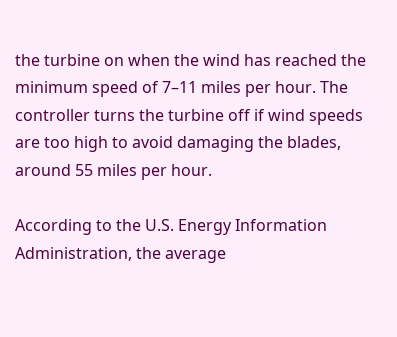the turbine on when the wind has reached the minimum speed of 7–11 miles per hour. The controller turns the turbine off if wind speeds are too high to avoid damaging the blades, around 55 miles per hour.

According to the U.S. Energy Information Administration, the average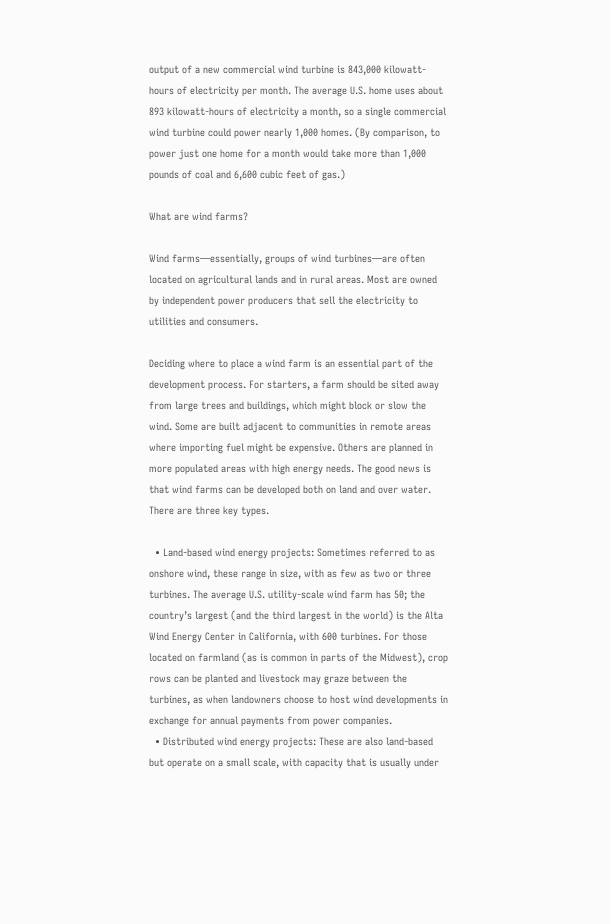output of a new commercial wind turbine is 843,000 kilowatt-hours of electricity per month. The average U.S. home uses about 893 kilowatt-hours of electricity a month, so a single commercial wind turbine could power nearly 1,000 homes. (By comparison, to power just one home for a month would take more than 1,000 pounds of coal and 6,600 cubic feet of gas.)

What are wind farms?

Wind farms—essentially, groups of wind turbines—are often located on agricultural lands and in rural areas. Most are owned by independent power producers that sell the electricity to utilities and consumers.

Deciding where to place a wind farm is an essential part of the development process. For starters, a farm should be sited away from large trees and buildings, which might block or slow the wind. Some are built adjacent to communities in remote areas where importing fuel might be expensive. Others are planned in more populated areas with high energy needs. The good news is that wind farms can be developed both on land and over water. There are three key types.

  • Land-based wind energy projects: Sometimes referred to as onshore wind, these range in size, with as few as two or three turbines. The average U.S. utility-scale wind farm has 50; the country’s largest (and the third largest in the world) is the Alta Wind Energy Center in California, with 600 turbines. For those located on farmland (as is common in parts of the Midwest), crop rows can be planted and livestock may graze between the turbines, as when landowners choose to host wind developments in exchange for annual payments from power companies.
  • Distributed wind energy projects: These are also land-based but operate on a small scale, with capacity that is usually under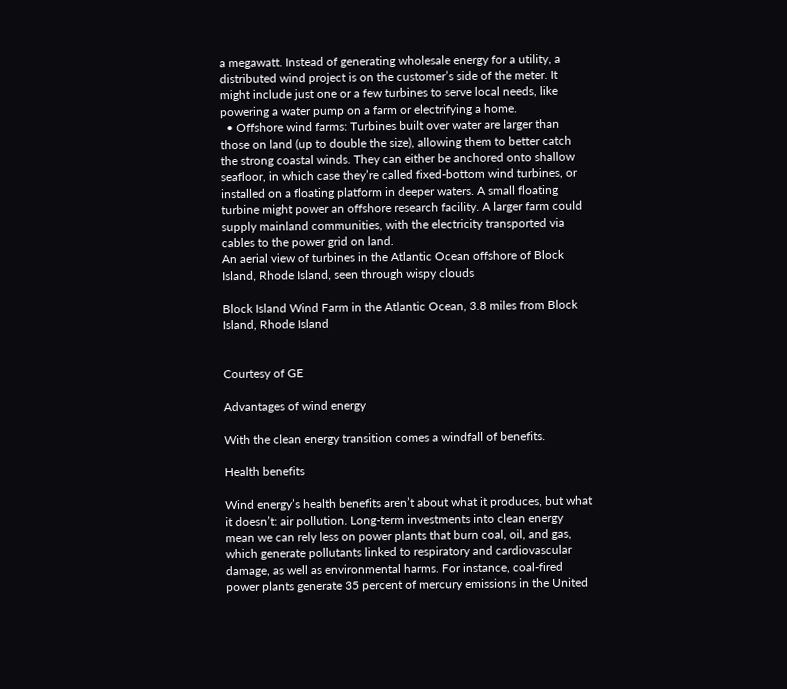a megawatt. Instead of generating wholesale energy for a utility, a distributed wind project is on the customer’s side of the meter. It might include just one or a few turbines to serve local needs, like powering a water pump on a farm or electrifying a home.
  • Offshore wind farms: Turbines built over water are larger than those on land (up to double the size), allowing them to better catch the strong coastal winds. They can either be anchored onto shallow seafloor, in which case they’re called fixed-bottom wind turbines, or installed on a floating platform in deeper waters. A small floating turbine might power an offshore research facility. A larger farm could supply mainland communities, with the electricity transported via cables to the power grid on land.
An aerial view of turbines in the Atlantic Ocean offshore of Block Island, Rhode Island, seen through wispy clouds

Block Island Wind Farm in the Atlantic Ocean, 3.8 miles from Block Island, Rhode Island


Courtesy of GE

Advantages of wind energy

With the clean energy transition comes a windfall of benefits.

Health benefits

Wind energy’s health benefits aren’t about what it produces, but what it doesn’t: air pollution. Long-term investments into clean energy mean we can rely less on power plants that burn coal, oil, and gas, which generate pollutants linked to respiratory and cardiovascular damage, as well as environmental harms. For instance, coal-fired power plants generate 35 percent of mercury emissions in the United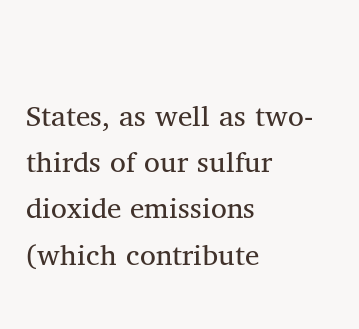States, as well as two-thirds of our sulfur dioxide emissions (which contribute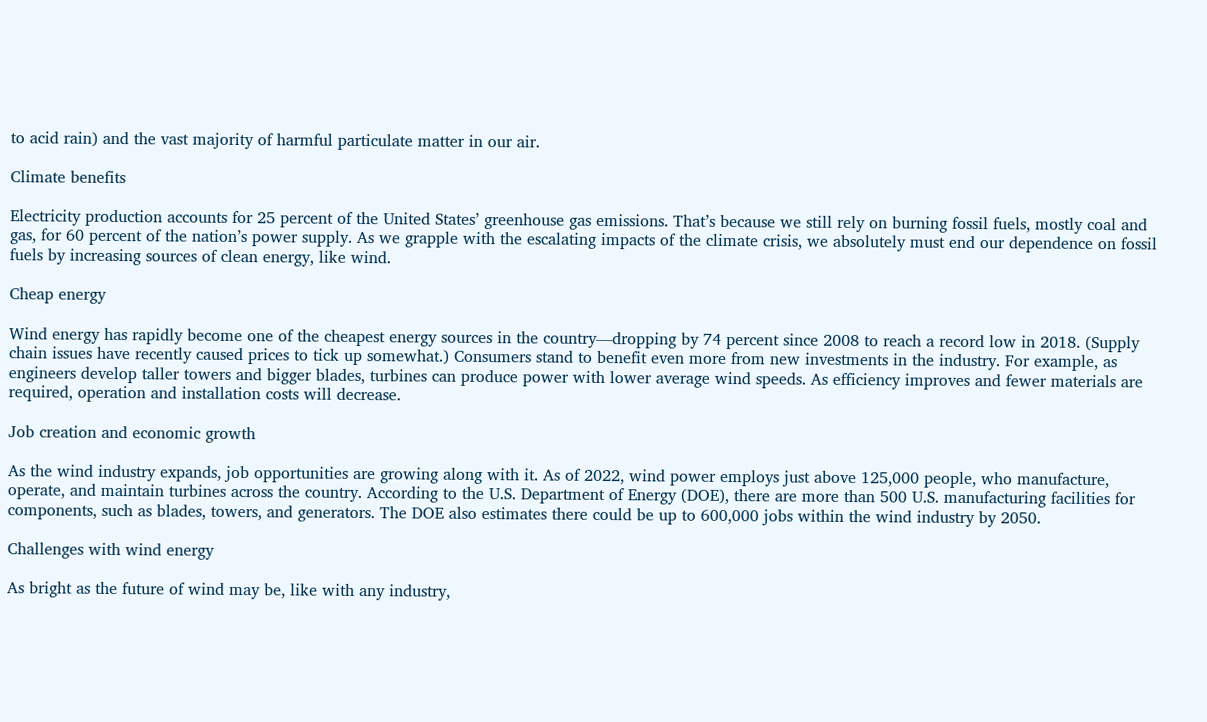to acid rain) and the vast majority of harmful particulate matter in our air.

Climate benefits

Electricity production accounts for 25 percent of the United States’ greenhouse gas emissions. That’s because we still rely on burning fossil fuels, mostly coal and gas, for 60 percent of the nation’s power supply. As we grapple with the escalating impacts of the climate crisis, we absolutely must end our dependence on fossil fuels by increasing sources of clean energy, like wind.

Cheap energy

Wind energy has rapidly become one of the cheapest energy sources in the country—dropping by 74 percent since 2008 to reach a record low in 2018. (Supply chain issues have recently caused prices to tick up somewhat.) Consumers stand to benefit even more from new investments in the industry. For example, as engineers develop taller towers and bigger blades, turbines can produce power with lower average wind speeds. As efficiency improves and fewer materials are required, operation and installation costs will decrease.

Job creation and economic growth

As the wind industry expands, job opportunities are growing along with it. As of 2022, wind power employs just above 125,000 people, who manufacture, operate, and maintain turbines across the country. According to the U.S. Department of Energy (DOE), there are more than 500 U.S. manufacturing facilities for components, such as blades, towers, and generators. The DOE also estimates there could be up to 600,000 jobs within the wind industry by 2050.

Challenges with wind energy

As bright as the future of wind may be, like with any industry,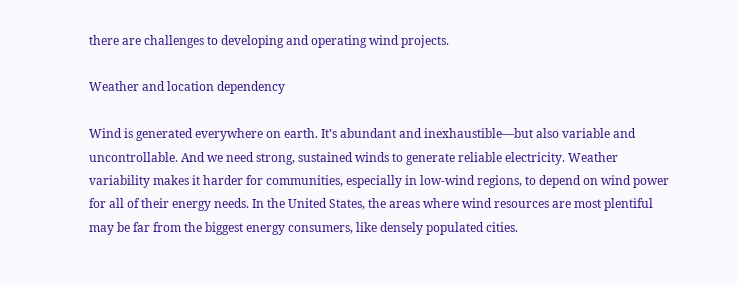there are challenges to developing and operating wind projects.

Weather and location dependency

Wind is generated everywhere on earth. It’s abundant and inexhaustible—but also variable and uncontrollable. And we need strong, sustained winds to generate reliable electricity. Weather variability makes it harder for communities, especially in low-wind regions, to depend on wind power for all of their energy needs. In the United States, the areas where wind resources are most plentiful may be far from the biggest energy consumers, like densely populated cities.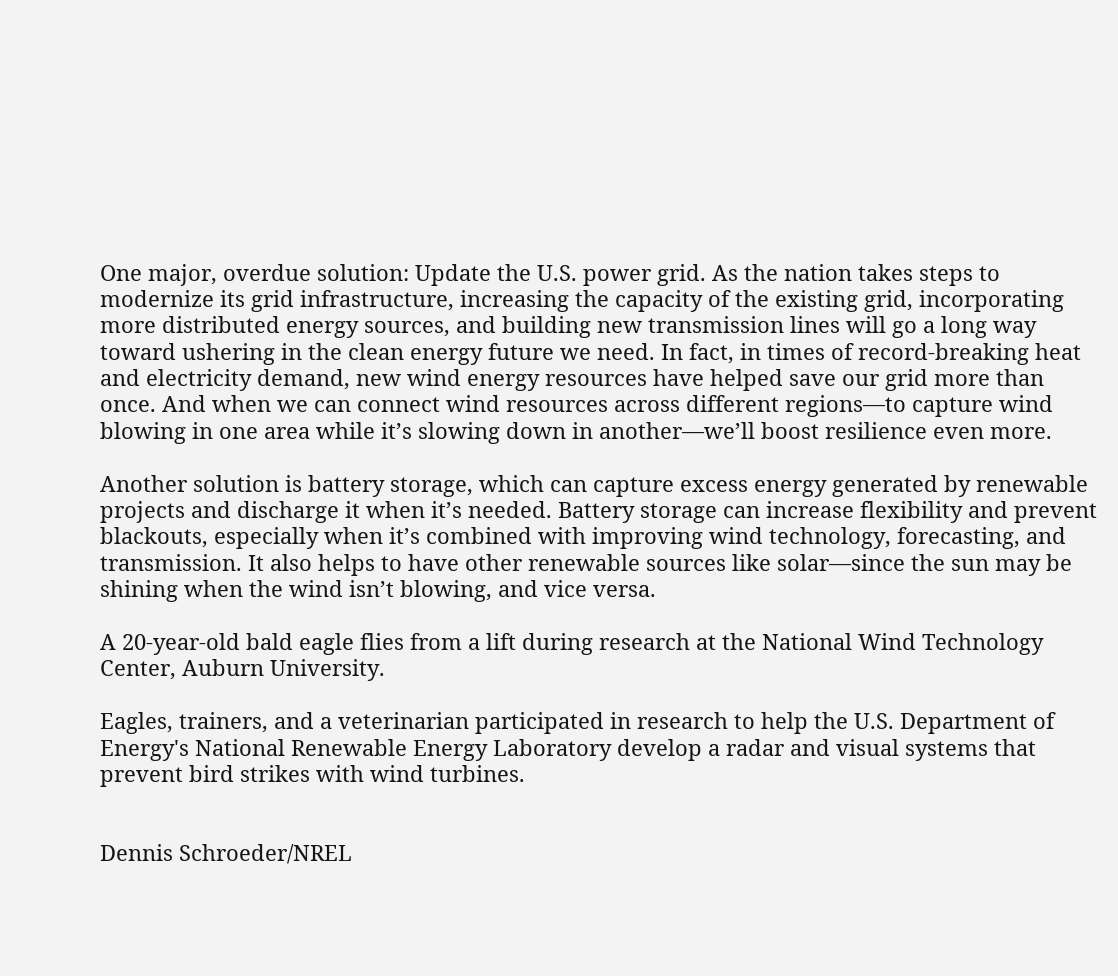One major, overdue solution: Update the U.S. power grid. As the nation takes steps to modernize its grid infrastructure, increasing the capacity of the existing grid, incorporating more distributed energy sources, and building new transmission lines will go a long way toward ushering in the clean energy future we need. In fact, in times of record-breaking heat and electricity demand, new wind energy resources have helped save our grid more than once. And when we can connect wind resources across different regions—to capture wind blowing in one area while it’s slowing down in another—we’ll boost resilience even more.

Another solution is battery storage, which can capture excess energy generated by renewable projects and discharge it when it’s needed. Battery storage can increase flexibility and prevent blackouts, especially when it’s combined with improving wind technology, forecasting, and transmission. It also helps to have other renewable sources like solar—since the sun may be shining when the wind isn’t blowing, and vice versa.

A 20-year-old bald eagle flies from a lift during research at the National Wind Technology Center, Auburn University.

Eagles, trainers, and a veterinarian participated in research to help the U.S. Department of Energy's National Renewable Energy Laboratory develop a radar and visual systems that prevent bird strikes with wind turbines.


Dennis Schroeder/NREL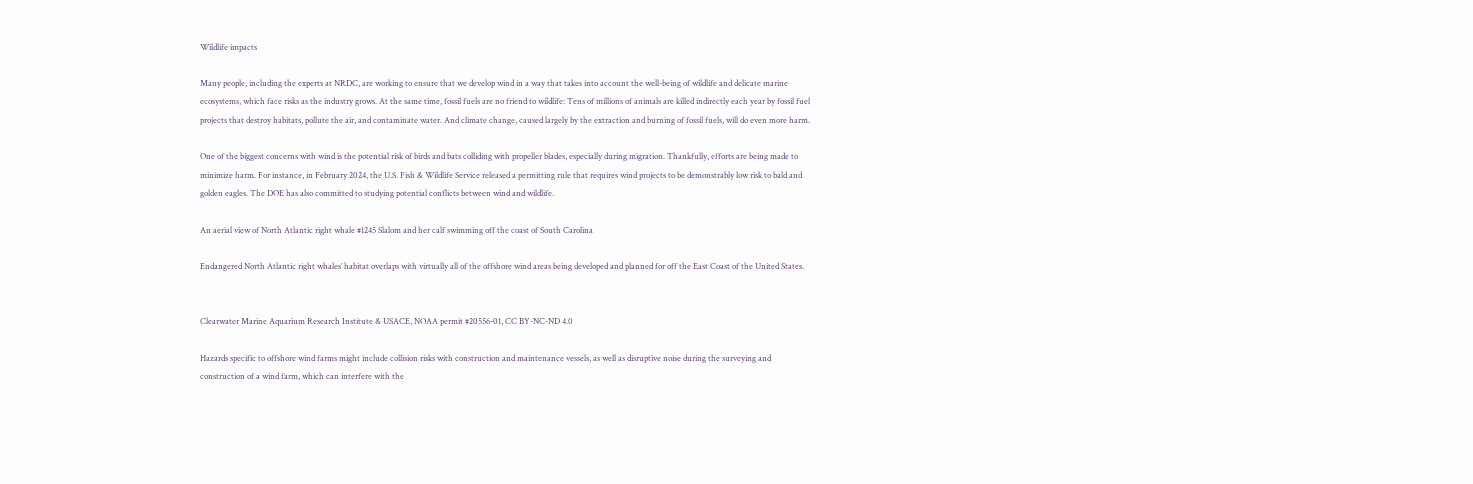Wildlife impacts

Many people, including the experts at NRDC, are working to ensure that we develop wind in a way that takes into account the well-being of wildlife and delicate marine ecosystems, which face risks as the industry grows. At the same time, fossil fuels are no friend to wildlife: Tens of millions of animals are killed indirectly each year by fossil fuel projects that destroy habitats, pollute the air, and contaminate water. And climate change, caused largely by the extraction and burning of fossil fuels, will do even more harm.

One of the biggest concerns with wind is the potential risk of birds and bats colliding with propeller blades, especially during migration. Thankfully, efforts are being made to minimize harm. For instance, in February 2024, the U.S. Fish & Wildlife Service released a permitting rule that requires wind projects to be demonstrably low risk to bald and golden eagles. The DOE has also committed to studying potential conflicts between wind and wildlife.

An aerial view of North Atlantic right whale #1245 Slalom and her calf swimming off the coast of South Carolina

Endangered North Atlantic right whales’ habitat overlaps with virtually all of the offshore wind areas being developed and planned for off the East Coast of the United States.


Clearwater Marine Aquarium Research Institute & USACE, NOAA permit #20556-01, CC BY-NC-ND 4.0

Hazards specific to offshore wind farms might include collision risks with construction and maintenance vessels, as well as disruptive noise during the surveying and construction of a wind farm, which can interfere with the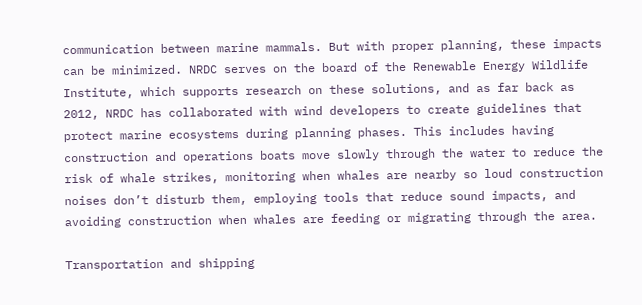communication between marine mammals. But with proper planning, these impacts can be minimized. NRDC serves on the board of the Renewable Energy Wildlife Institute, which supports research on these solutions, and as far back as 2012, NRDC has collaborated with wind developers to create guidelines that protect marine ecosystems during planning phases. This includes having construction and operations boats move slowly through the water to reduce the risk of whale strikes, monitoring when whales are nearby so loud construction noises don’t disturb them, employing tools that reduce sound impacts, and avoiding construction when whales are feeding or migrating through the area.

Transportation and shipping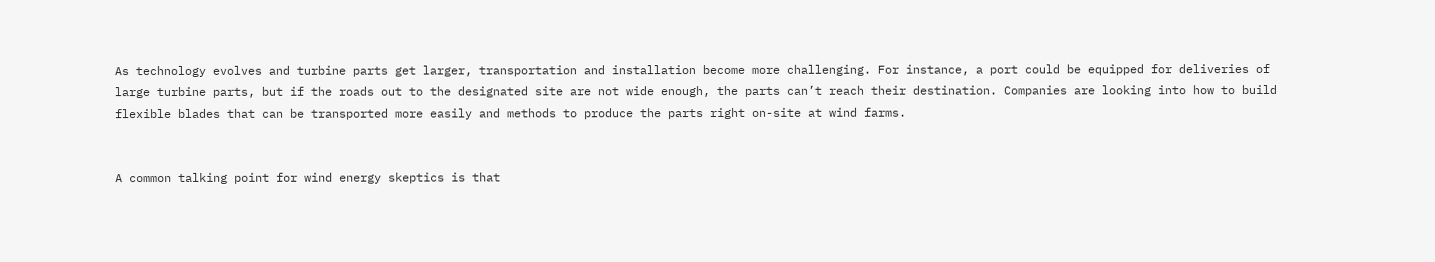As technology evolves and turbine parts get larger, transportation and installation become more challenging. For instance, a port could be equipped for deliveries of large turbine parts, but if the roads out to the designated site are not wide enough, the parts can’t reach their destination. Companies are looking into how to build flexible blades that can be transported more easily and methods to produce the parts right on-site at wind farms.


A common talking point for wind energy skeptics is that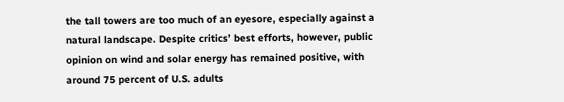the tall towers are too much of an eyesore, especially against a natural landscape. Despite critics’ best efforts, however, public opinion on wind and solar energy has remained positive, with around 75 percent of U.S. adults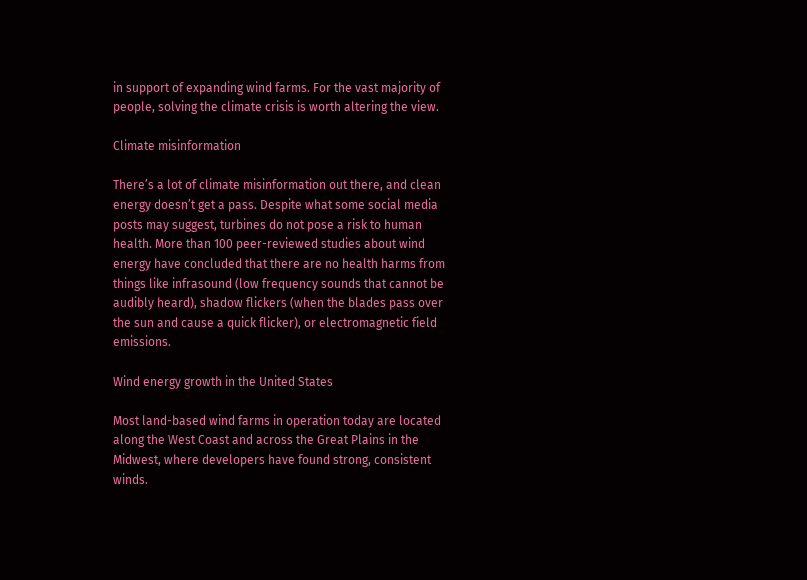in support of expanding wind farms. For the vast majority of people, solving the climate crisis is worth altering the view.

Climate misinformation

There’s a lot of climate misinformation out there, and clean energy doesn’t get a pass. Despite what some social media posts may suggest, turbines do not pose a risk to human health. More than 100 peer-reviewed studies about wind energy have concluded that there are no health harms from things like infrasound (low frequency sounds that cannot be audibly heard), shadow flickers (when the blades pass over the sun and cause a quick flicker), or electromagnetic field emissions.

Wind energy growth in the United States

Most land-based wind farms in operation today are located along the West Coast and across the Great Plains in the Midwest, where developers have found strong, consistent winds.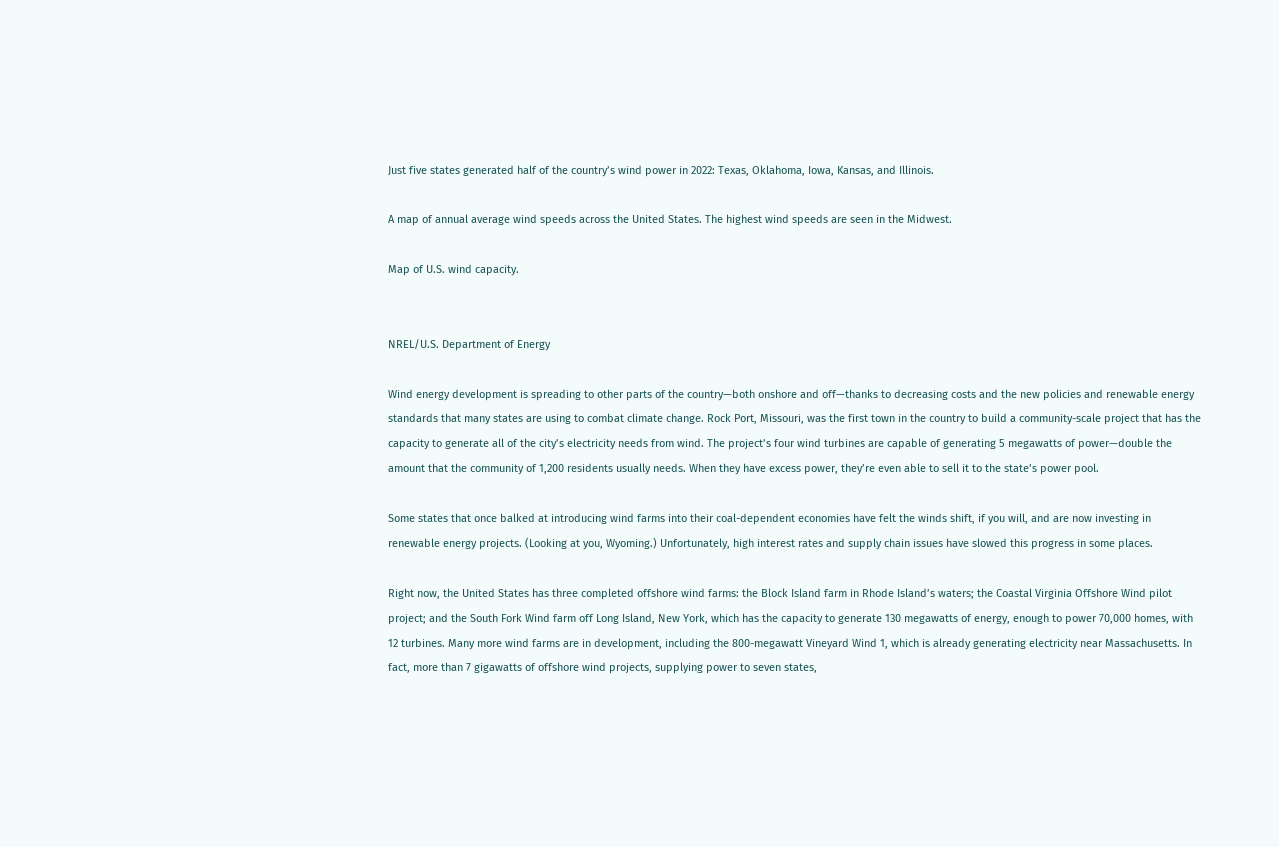Just five states generated half of the country’s wind power in 2022: Texas, Oklahoma, Iowa, Kansas, and Illinois.

A map of annual average wind speeds across the United States. The highest wind speeds are seen in the Midwest.

Map of U.S. wind capacity.


NREL/U.S. Department of Energy

Wind energy development is spreading to other parts of the country—both onshore and off—thanks to decreasing costs and the new policies and renewable energy standards that many states are using to combat climate change. Rock Port, Missouri, was the first town in the country to build a community-scale project that has the capacity to generate all of the city’s electricity needs from wind. The project’s four wind turbines are capable of generating 5 megawatts of power—double the amount that the community of 1,200 residents usually needs. When they have excess power, they’re even able to sell it to the state’s power pool.

Some states that once balked at introducing wind farms into their coal-dependent economies have felt the winds shift, if you will, and are now investing in renewable energy projects. (Looking at you, Wyoming.) Unfortunately, high interest rates and supply chain issues have slowed this progress in some places.

Right now, the United States has three completed offshore wind farms: the Block Island farm in Rhode Island’s waters; the Coastal Virginia Offshore Wind pilot project; and the South Fork Wind farm off Long Island, New York, which has the capacity to generate 130 megawatts of energy, enough to power 70,000 homes, with 12 turbines. Many more wind farms are in development, including the 800-megawatt Vineyard Wind 1, which is already generating electricity near Massachusetts. In fact, more than 7 gigawatts of offshore wind projects, supplying power to seven states,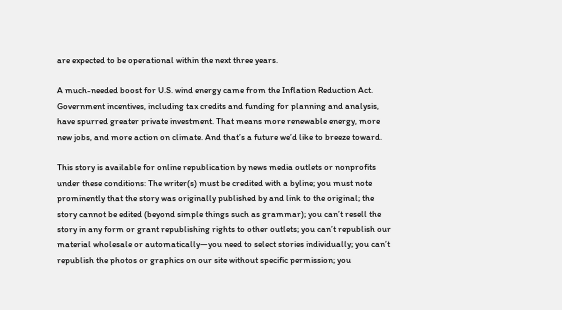are expected to be operational within the next three years.

A much-needed boost for U.S. wind energy came from the Inflation Reduction Act. Government incentives, including tax credits and funding for planning and analysis, have spurred greater private investment. That means more renewable energy, more new jobs, and more action on climate. And that’s a future we’d like to breeze toward.

This story is available for online republication by news media outlets or nonprofits under these conditions: The writer(s) must be credited with a byline; you must note prominently that the story was originally published by and link to the original; the story cannot be edited (beyond simple things such as grammar); you can’t resell the story in any form or grant republishing rights to other outlets; you can’t republish our material wholesale or automatically—you need to select stories individually; you can’t republish the photos or graphics on our site without specific permission; you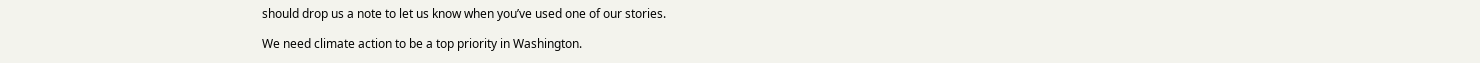should drop us a note to let us know when you’ve used one of our stories.

We need climate action to be a top priority in Washington.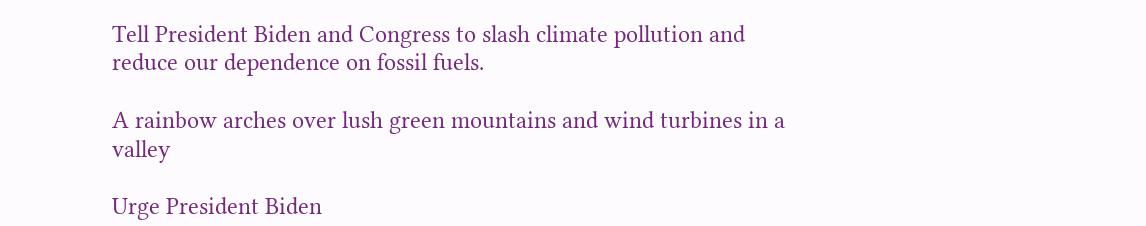Tell President Biden and Congress to slash climate pollution and reduce our dependence on fossil fuels.

A rainbow arches over lush green mountains and wind turbines in a valley

Urge President Biden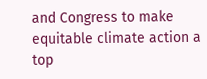and Congress to make equitable climate action a top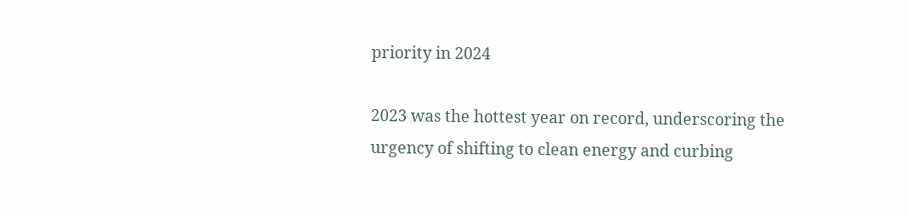priority in 2024

2023 was the hottest year on record, underscoring the urgency of shifting to clean energy and curbing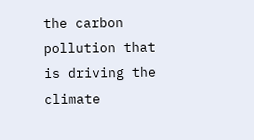the carbon pollution that is driving the climate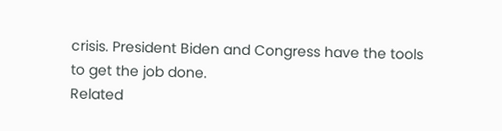crisis. President Biden and Congress have the tools to get the job done.
Related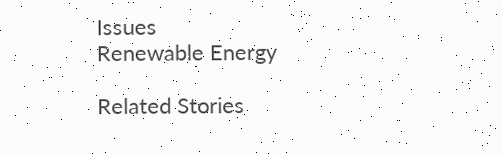Issues
Renewable Energy

Related Stories